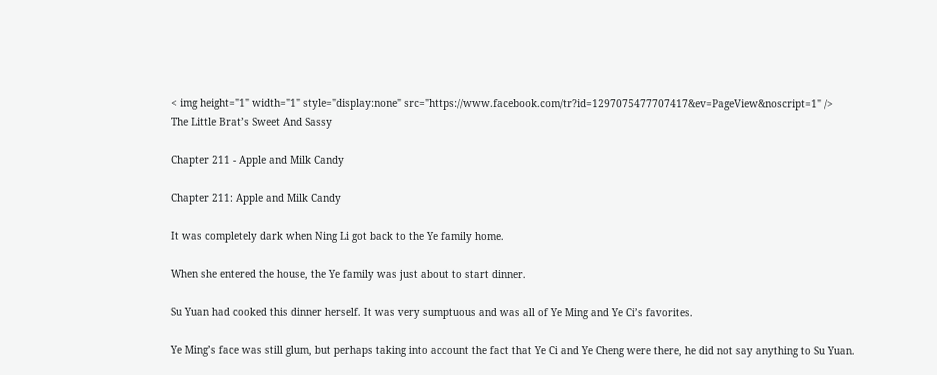< img height="1" width="1" style="display:none" src="https://www.facebook.com/tr?id=1297075477707417&ev=PageView&noscript=1" />
The Little Brat’s Sweet And Sassy

Chapter 211 - Apple and Milk Candy

Chapter 211: Apple and Milk Candy

It was completely dark when Ning Li got back to the Ye family home.

When she entered the house, the Ye family was just about to start dinner.

Su Yuan had cooked this dinner herself. It was very sumptuous and was all of Ye Ming and Ye Ci’s favorites.

Ye Ming’s face was still glum, but perhaps taking into account the fact that Ye Ci and Ye Cheng were there, he did not say anything to Su Yuan.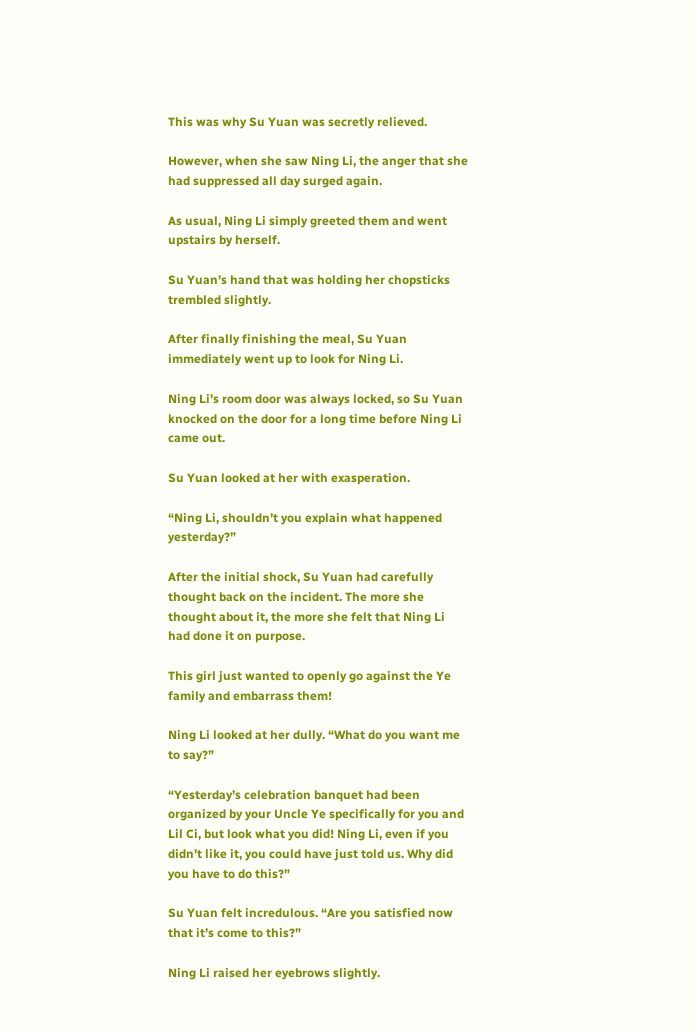This was why Su Yuan was secretly relieved.

However, when she saw Ning Li, the anger that she had suppressed all day surged again.

As usual, Ning Li simply greeted them and went upstairs by herself.

Su Yuan’s hand that was holding her chopsticks trembled slightly.

After finally finishing the meal, Su Yuan immediately went up to look for Ning Li.

Ning Li’s room door was always locked, so Su Yuan knocked on the door for a long time before Ning Li came out.

Su Yuan looked at her with exasperation.

“Ning Li, shouldn’t you explain what happened yesterday?”

After the initial shock, Su Yuan had carefully thought back on the incident. The more she thought about it, the more she felt that Ning Li had done it on purpose.

This girl just wanted to openly go against the Ye family and embarrass them!

Ning Li looked at her dully. “What do you want me to say?”

“Yesterday’s celebration banquet had been organized by your Uncle Ye specifically for you and Lil Ci, but look what you did! Ning Li, even if you didn’t like it, you could have just told us. Why did you have to do this?”

Su Yuan felt incredulous. “Are you satisfied now that it’s come to this?”

Ning Li raised her eyebrows slightly.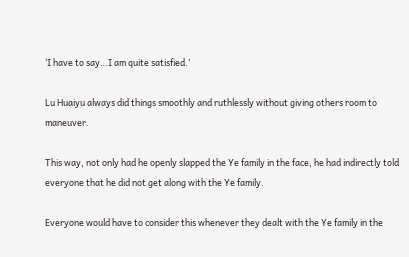‘I have to say…I am quite satisfied.’

Lu Huaiyu always did things smoothly and ruthlessly without giving others room to maneuver.

This way, not only had he openly slapped the Ye family in the face, he had indirectly told everyone that he did not get along with the Ye family.

Everyone would have to consider this whenever they dealt with the Ye family in the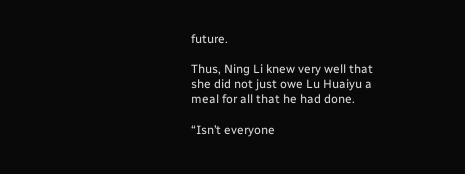future.

Thus, Ning Li knew very well that she did not just owe Lu Huaiyu a meal for all that he had done.

“Isn’t everyone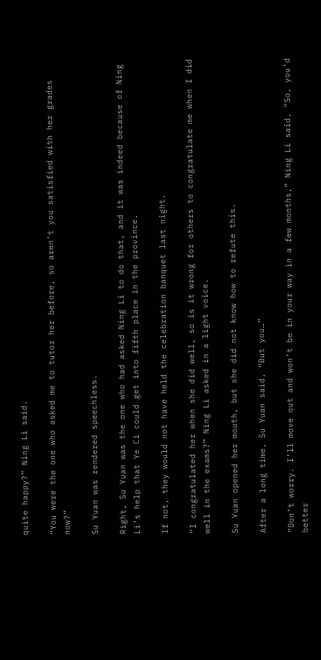quite happy?” Ning Li said.

“You were the one who asked me to tutor her before, so aren’t you satisfied with her grades now?”

Su Yuan was rendered speechless.

Right, Su Yuan was the one who had asked Ning Li to do that, and it was indeed because of Ning Li’s help that Ye Ci could get into fifth place in the province.

If not, they would not have held the celebration banquet last night.

“I congratulated her when she did well, so is it wrong for others to congratulate me when I did well in the exams?” Ning Li asked in a light voice.

Su Yuan opened her mouth, but she did not know how to refute this.

After a long time, Su Yuan said, “But you…”

“Don’t worry. I’ll move out and won’t be in your way in a few months,” Ning Li said, “So, you’d better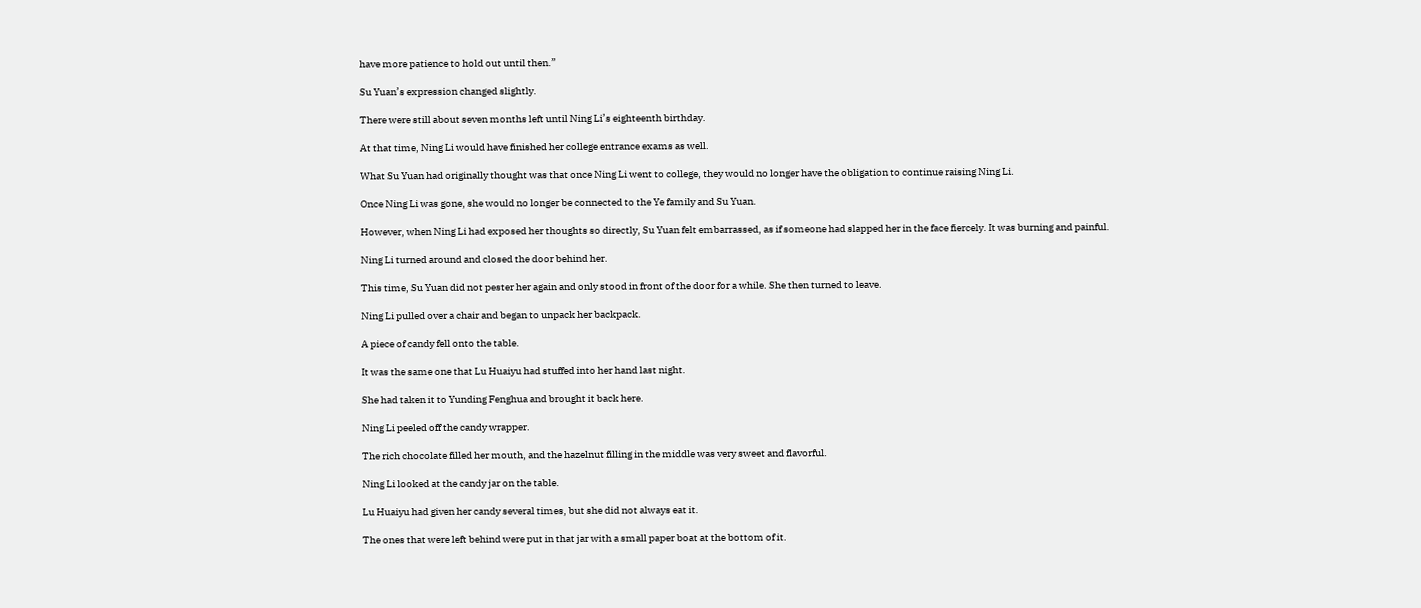have more patience to hold out until then.”

Su Yuan’s expression changed slightly.

There were still about seven months left until Ning Li’s eighteenth birthday.

At that time, Ning Li would have finished her college entrance exams as well.

What Su Yuan had originally thought was that once Ning Li went to college, they would no longer have the obligation to continue raising Ning Li.

Once Ning Li was gone, she would no longer be connected to the Ye family and Su Yuan.

However, when Ning Li had exposed her thoughts so directly, Su Yuan felt embarrassed, as if someone had slapped her in the face fiercely. It was burning and painful.

Ning Li turned around and closed the door behind her.

This time, Su Yuan did not pester her again and only stood in front of the door for a while. She then turned to leave.

Ning Li pulled over a chair and began to unpack her backpack.

A piece of candy fell onto the table.

It was the same one that Lu Huaiyu had stuffed into her hand last night.

She had taken it to Yunding Fenghua and brought it back here.

Ning Li peeled off the candy wrapper.

The rich chocolate filled her mouth, and the hazelnut filling in the middle was very sweet and flavorful.

Ning Li looked at the candy jar on the table.

Lu Huaiyu had given her candy several times, but she did not always eat it.

The ones that were left behind were put in that jar with a small paper boat at the bottom of it.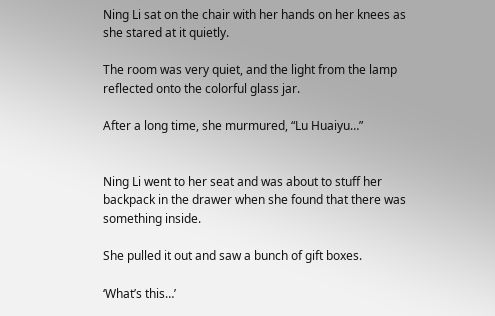Ning Li sat on the chair with her hands on her knees as she stared at it quietly.

The room was very quiet, and the light from the lamp reflected onto the colorful glass jar.

After a long time, she murmured, “Lu Huaiyu…”


Ning Li went to her seat and was about to stuff her backpack in the drawer when she found that there was something inside.

She pulled it out and saw a bunch of gift boxes.

‘What’s this…’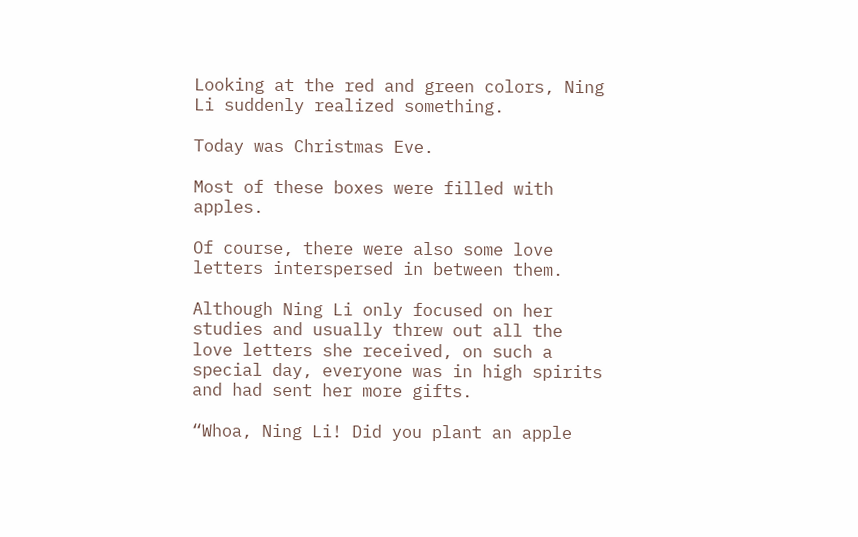Looking at the red and green colors, Ning Li suddenly realized something.

Today was Christmas Eve.

Most of these boxes were filled with apples.

Of course, there were also some love letters interspersed in between them.

Although Ning Li only focused on her studies and usually threw out all the love letters she received, on such a special day, everyone was in high spirits and had sent her more gifts.

“Whoa, Ning Li! Did you plant an apple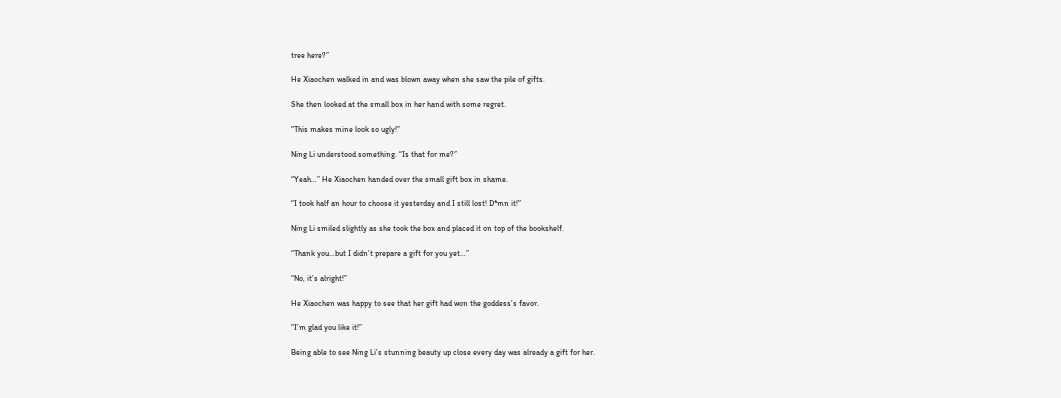tree here?”

He Xiaochen walked in and was blown away when she saw the pile of gifts.

She then looked at the small box in her hand with some regret.

“This makes mine look so ugly!”

Ning Li understood something. “Is that for me?”

“Yeah…” He Xiaochen handed over the small gift box in shame.

“I took half an hour to choose it yesterday and I still lost! D*mn it!”

Ning Li smiled slightly as she took the box and placed it on top of the bookshelf.

“Thank you…but I didn’t prepare a gift for you yet…”

“No, it’s alright!”

He Xiaochen was happy to see that her gift had won the goddess’s favor.

“I’m glad you like it!”

Being able to see Ning Li’s stunning beauty up close every day was already a gift for her.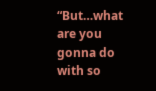“But…what are you gonna do with so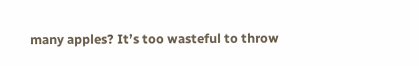many apples? It’s too wasteful to throw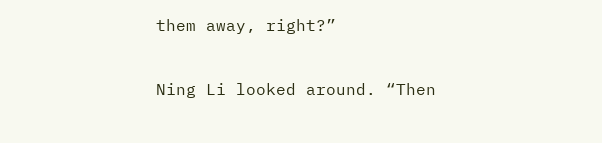them away, right?”

Ning Li looked around. “Then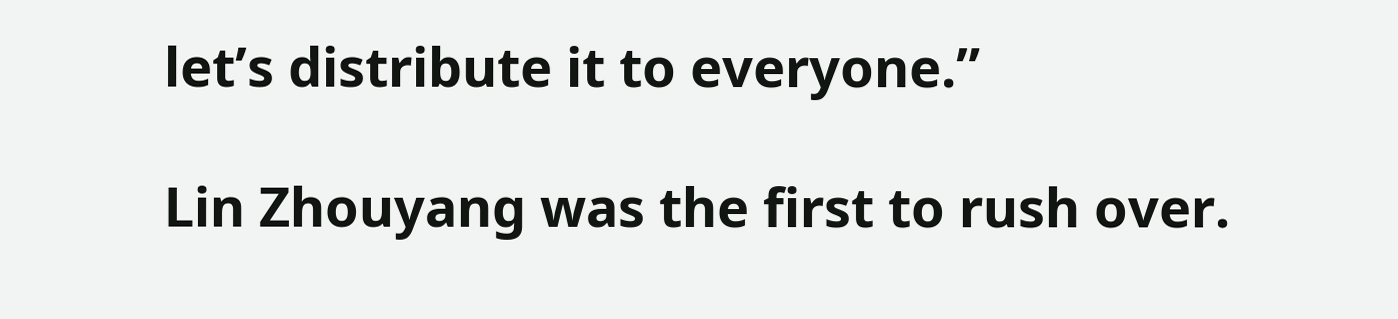let’s distribute it to everyone.”

Lin Zhouyang was the first to rush over.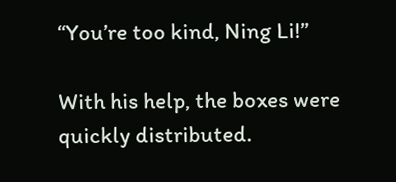“You’re too kind, Ning Li!”

With his help, the boxes were quickly distributed.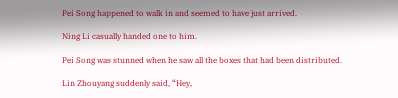Pei Song happened to walk in and seemed to have just arrived.

Ning Li casually handed one to him.

Pei Song was stunned when he saw all the boxes that had been distributed.

Lin Zhouyang suddenly said, “Hey,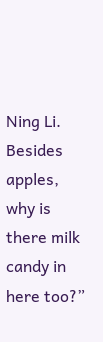Ning Li. Besides apples, why is there milk candy in here too?”